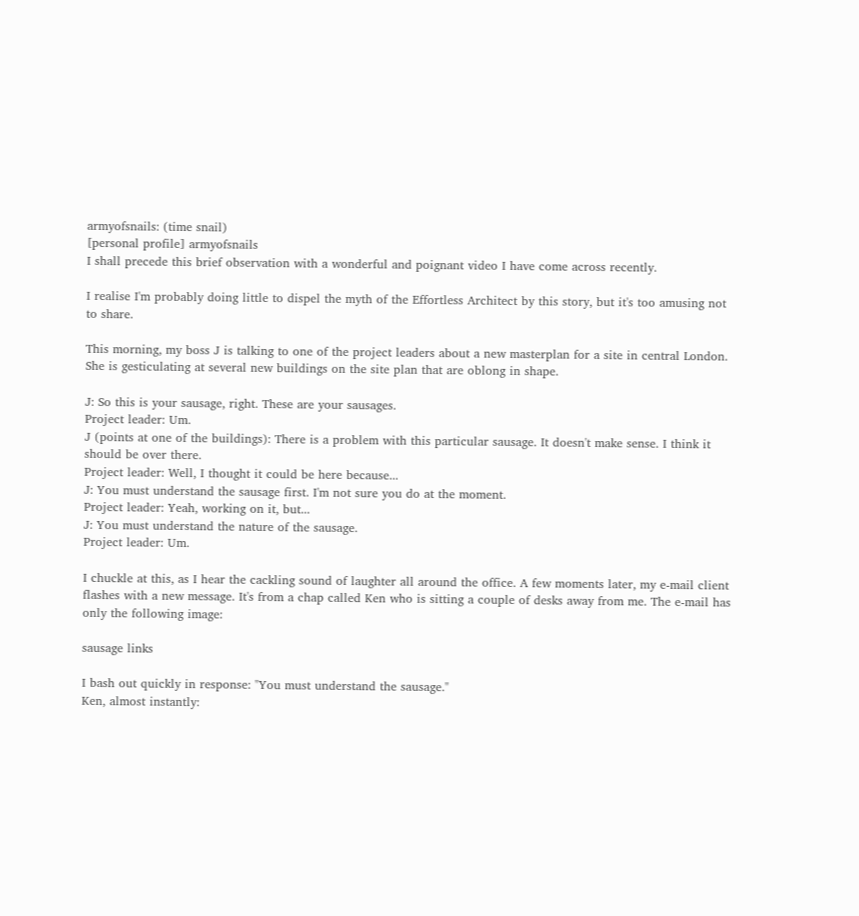armyofsnails: (time snail)
[personal profile] armyofsnails
I shall precede this brief observation with a wonderful and poignant video I have come across recently.

I realise I'm probably doing little to dispel the myth of the Effortless Architect by this story, but it's too amusing not to share.

This morning, my boss J is talking to one of the project leaders about a new masterplan for a site in central London. She is gesticulating at several new buildings on the site plan that are oblong in shape.

J: So this is your sausage, right. These are your sausages.
Project leader: Um.
J (points at one of the buildings): There is a problem with this particular sausage. It doesn't make sense. I think it should be over there.
Project leader: Well, I thought it could be here because...
J: You must understand the sausage first. I'm not sure you do at the moment.
Project leader: Yeah, working on it, but...
J: You must understand the nature of the sausage.
Project leader: Um.

I chuckle at this, as I hear the cackling sound of laughter all around the office. A few moments later, my e-mail client flashes with a new message. It's from a chap called Ken who is sitting a couple of desks away from me. The e-mail has only the following image:

sausage links

I bash out quickly in response: "You must understand the sausage."
Ken, almost instantly: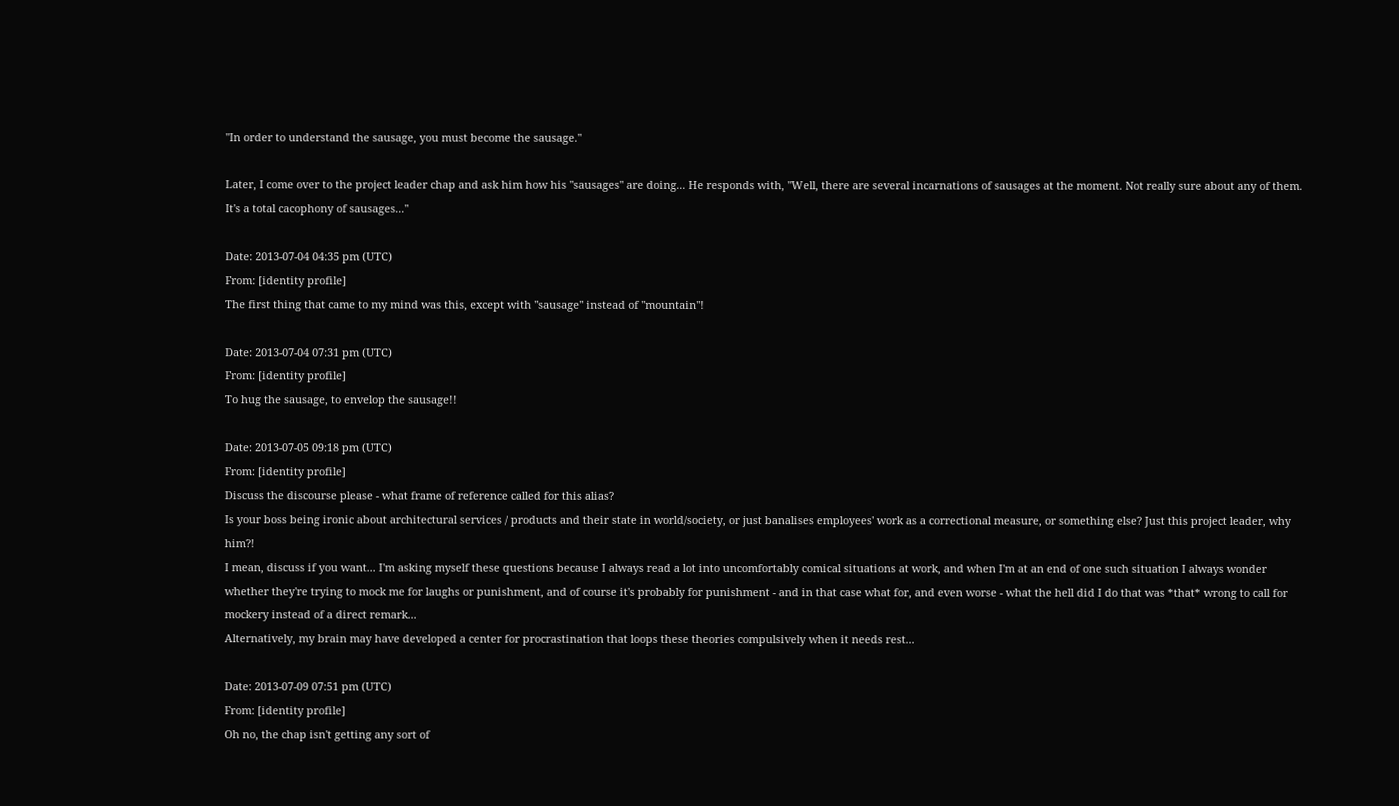"In order to understand the sausage, you must become the sausage."

Later, I come over to the project leader chap and ask him how his "sausages" are doing... He responds with, "Well, there are several incarnations of sausages at the moment. Not really sure about any of them. It's a total cacophony of sausages..."

Date: 2013-07-04 04:35 pm (UTC)
From: [identity profile]
The first thing that came to my mind was this, except with "sausage" instead of "mountain"!

Date: 2013-07-04 07:31 pm (UTC)
From: [identity profile]
To hug the sausage, to envelop the sausage!!

Date: 2013-07-05 09:18 pm (UTC)
From: [identity profile]
Discuss the discourse please - what frame of reference called for this alias?
Is your boss being ironic about architectural services / products and their state in world/society, or just banalises employees' work as a correctional measure, or something else? Just this project leader, why him?!
I mean, discuss if you want... I'm asking myself these questions because I always read a lot into uncomfortably comical situations at work, and when I'm at an end of one such situation I always wonder whether they're trying to mock me for laughs or punishment, and of course it's probably for punishment - and in that case what for, and even worse - what the hell did I do that was *that* wrong to call for mockery instead of a direct remark...
Alternatively, my brain may have developed a center for procrastination that loops these theories compulsively when it needs rest...

Date: 2013-07-09 07:51 pm (UTC)
From: [identity profile]
Oh no, the chap isn't getting any sort of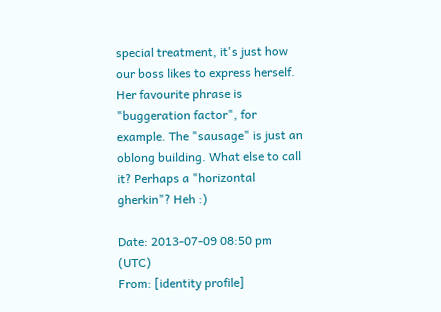special treatment, it's just how our boss likes to express herself. Her favourite phrase is "buggeration factor", for example. The "sausage" is just an oblong building. What else to call it? Perhaps a "horizontal gherkin"? Heh :)

Date: 2013-07-09 08:50 pm (UTC)
From: [identity profile]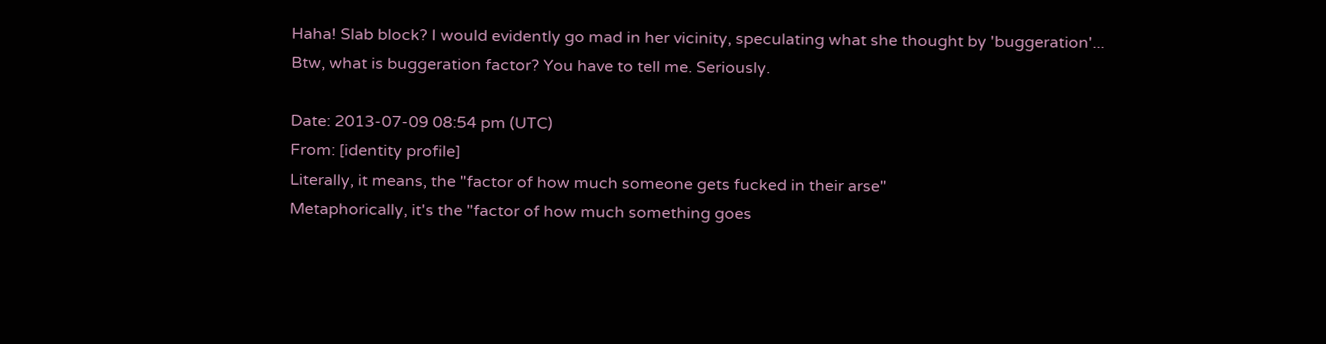Haha! Slab block? I would evidently go mad in her vicinity, speculating what she thought by 'buggeration'...
Btw, what is buggeration factor? You have to tell me. Seriously.

Date: 2013-07-09 08:54 pm (UTC)
From: [identity profile]
Literally, it means, the "factor of how much someone gets fucked in their arse"
Metaphorically, it's the "factor of how much something goes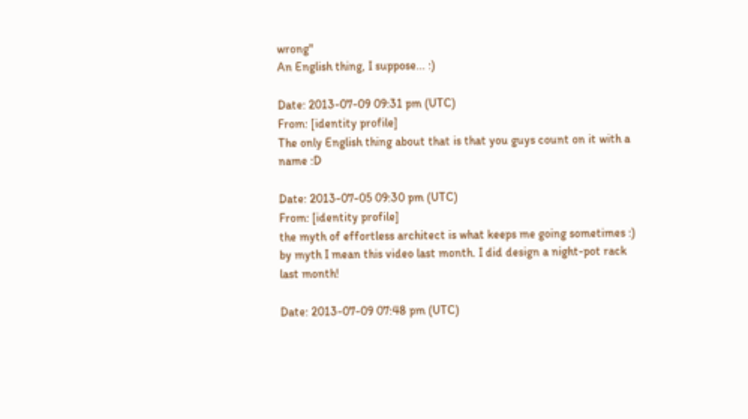wrong"
An English thing, I suppose... :)

Date: 2013-07-09 09:31 pm (UTC)
From: [identity profile]
The only English thing about that is that you guys count on it with a name :D

Date: 2013-07-05 09:30 pm (UTC)
From: [identity profile]
the myth of effortless architect is what keeps me going sometimes :)
by myth I mean this video last month. I did design a night-pot rack last month!

Date: 2013-07-09 07:48 pm (UTC)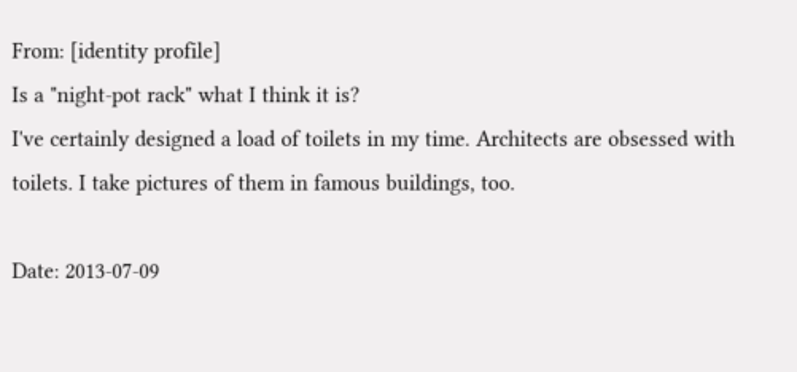From: [identity profile]
Is a "night-pot rack" what I think it is?
I've certainly designed a load of toilets in my time. Architects are obsessed with toilets. I take pictures of them in famous buildings, too.

Date: 2013-07-09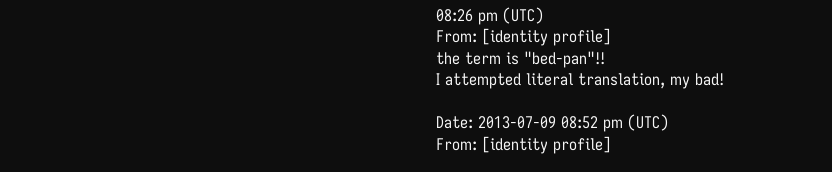08:26 pm (UTC)
From: [identity profile]
the term is "bed-pan"!!
I attempted literal translation, my bad!

Date: 2013-07-09 08:52 pm (UTC)
From: [identity profile]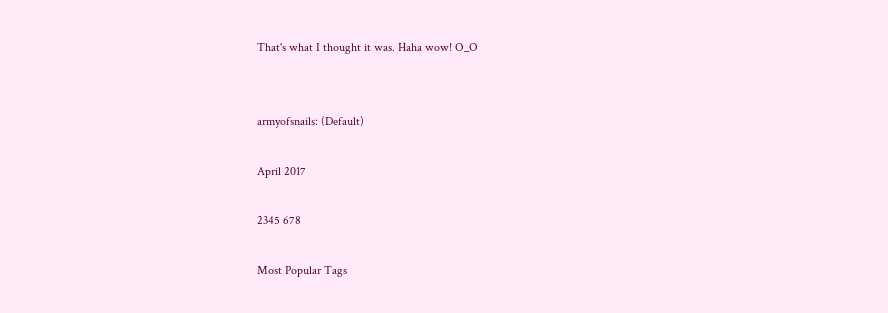That's what I thought it was. Haha wow! O_O


armyofsnails: (Default)

April 2017

2345 678

Most Popular Tags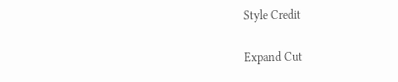Style Credit

Expand Cut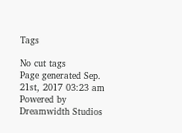Tags

No cut tags
Page generated Sep. 21st, 2017 03:23 am
Powered by Dreamwidth Studios